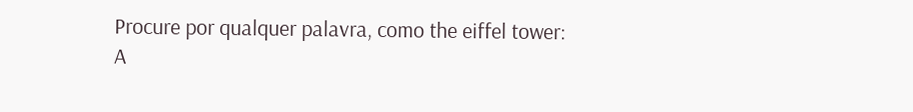Procure por qualquer palavra, como the eiffel tower:
A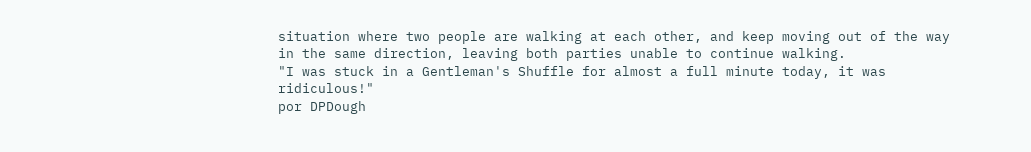situation where two people are walking at each other, and keep moving out of the way in the same direction, leaving both parties unable to continue walking.
"I was stuck in a Gentleman's Shuffle for almost a full minute today, it was ridiculous!"
por DPDough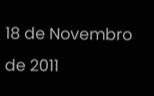18 de Novembro de 2011